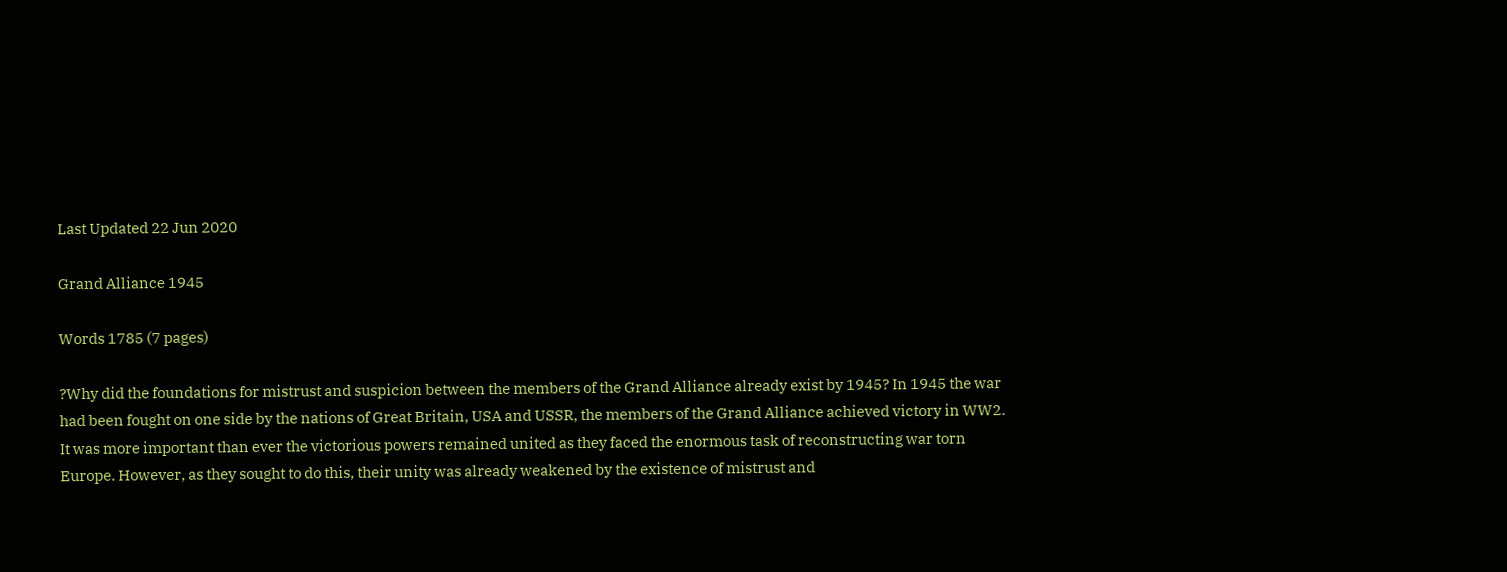Last Updated 22 Jun 2020

Grand Alliance 1945

Words 1785 (7 pages)

?Why did the foundations for mistrust and suspicion between the members of the Grand Alliance already exist by 1945? In 1945 the war had been fought on one side by the nations of Great Britain, USA and USSR, the members of the Grand Alliance achieved victory in WW2. It was more important than ever the victorious powers remained united as they faced the enormous task of reconstructing war torn Europe. However, as they sought to do this, their unity was already weakened by the existence of mistrust and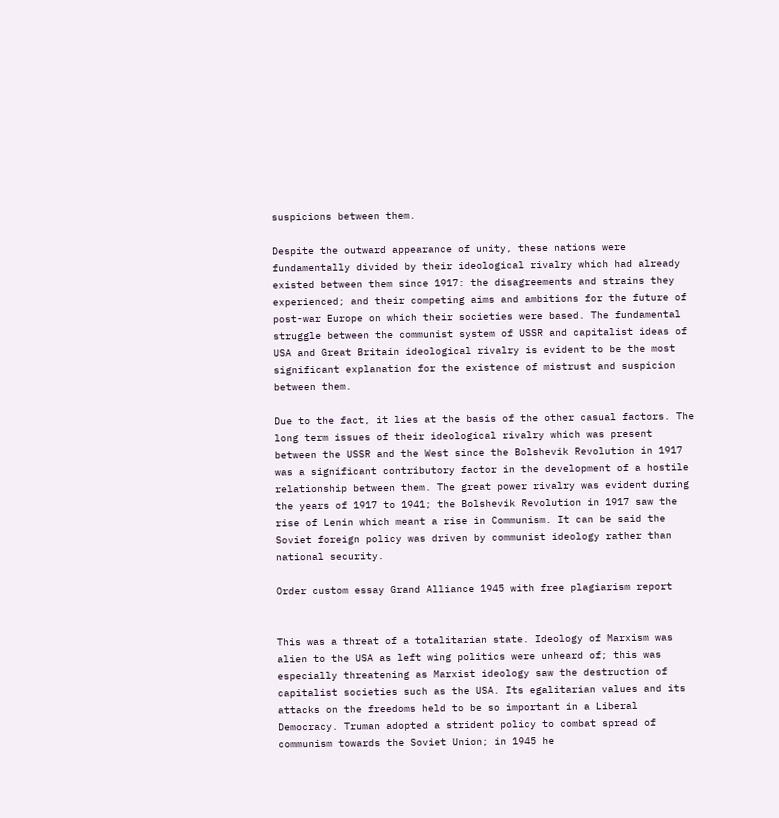suspicions between them.

Despite the outward appearance of unity, these nations were fundamentally divided by their ideological rivalry which had already existed between them since 1917: the disagreements and strains they experienced; and their competing aims and ambitions for the future of post-war Europe on which their societies were based. The fundamental struggle between the communist system of USSR and capitalist ideas of USA and Great Britain ideological rivalry is evident to be the most significant explanation for the existence of mistrust and suspicion between them.

Due to the fact, it lies at the basis of the other casual factors. The long term issues of their ideological rivalry which was present between the USSR and the West since the Bolshevik Revolution in 1917 was a significant contributory factor in the development of a hostile relationship between them. The great power rivalry was evident during the years of 1917 to 1941; the Bolshevik Revolution in 1917 saw the rise of Lenin which meant a rise in Communism. It can be said the Soviet foreign policy was driven by communist ideology rather than national security.

Order custom essay Grand Alliance 1945 with free plagiarism report


This was a threat of a totalitarian state. Ideology of Marxism was alien to the USA as left wing politics were unheard of; this was especially threatening as Marxist ideology saw the destruction of capitalist societies such as the USA. Its egalitarian values and its attacks on the freedoms held to be so important in a Liberal Democracy. Truman adopted a strident policy to combat spread of communism towards the Soviet Union; in 1945 he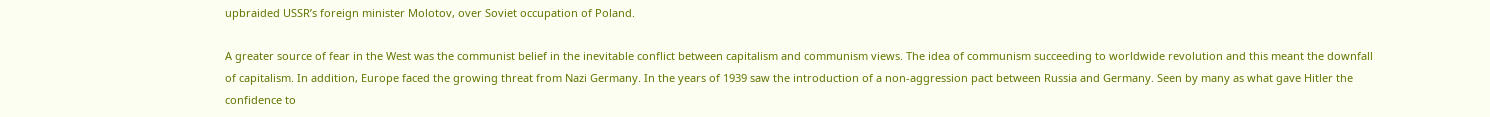upbraided USSR’s foreign minister Molotov, over Soviet occupation of Poland.

A greater source of fear in the West was the communist belief in the inevitable conflict between capitalism and communism views. The idea of communism succeeding to worldwide revolution and this meant the downfall of capitalism. In addition, Europe faced the growing threat from Nazi Germany. In the years of 1939 saw the introduction of a non-aggression pact between Russia and Germany. Seen by many as what gave Hitler the confidence to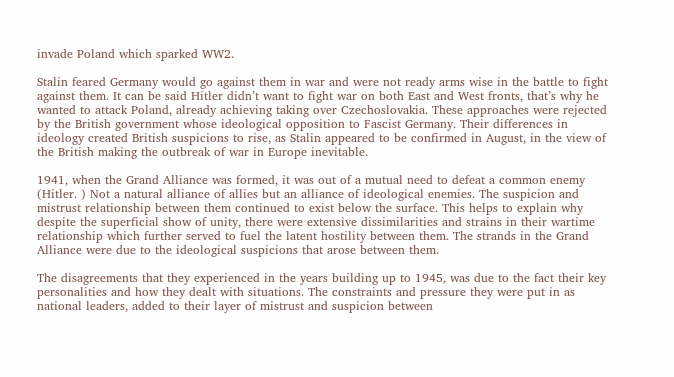invade Poland which sparked WW2.

Stalin feared Germany would go against them in war and were not ready arms wise in the battle to fight against them. It can be said Hitler didn’t want to fight war on both East and West fronts, that’s why he wanted to attack Poland, already achieving taking over Czechoslovakia. These approaches were rejected by the British government whose ideological opposition to Fascist Germany. Their differences in ideology created British suspicions to rise, as Stalin appeared to be confirmed in August, in the view of the British making the outbreak of war in Europe inevitable.

1941, when the Grand Alliance was formed, it was out of a mutual need to defeat a common enemy (Hitler. ) Not a natural alliance of allies but an alliance of ideological enemies. The suspicion and mistrust relationship between them continued to exist below the surface. This helps to explain why despite the superficial show of unity, there were extensive dissimilarities and strains in their wartime relationship which further served to fuel the latent hostility between them. The strands in the Grand Alliance were due to the ideological suspicions that arose between them.

The disagreements that they experienced in the years building up to 1945, was due to the fact their key personalities and how they dealt with situations. The constraints and pressure they were put in as national leaders, added to their layer of mistrust and suspicion between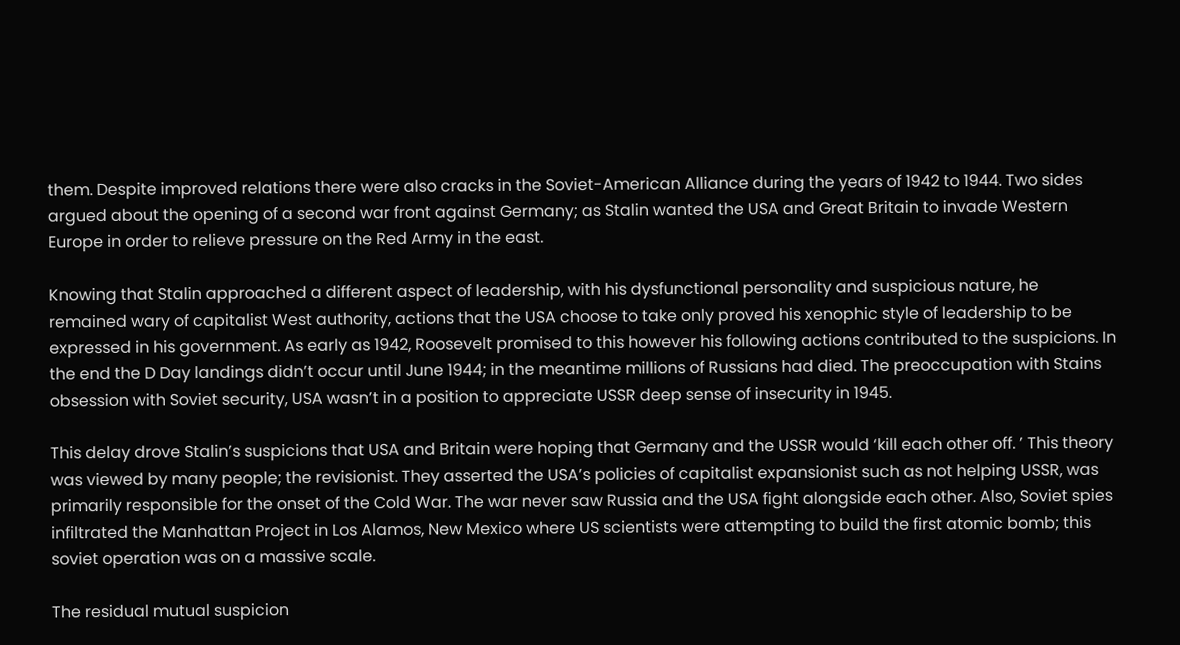them. Despite improved relations there were also cracks in the Soviet-American Alliance during the years of 1942 to 1944. Two sides argued about the opening of a second war front against Germany; as Stalin wanted the USA and Great Britain to invade Western Europe in order to relieve pressure on the Red Army in the east.

Knowing that Stalin approached a different aspect of leadership, with his dysfunctional personality and suspicious nature, he remained wary of capitalist West authority, actions that the USA choose to take only proved his xenophic style of leadership to be expressed in his government. As early as 1942, Roosevelt promised to this however his following actions contributed to the suspicions. In the end the D Day landings didn’t occur until June 1944; in the meantime millions of Russians had died. The preoccupation with Stains obsession with Soviet security, USA wasn’t in a position to appreciate USSR deep sense of insecurity in 1945.

This delay drove Stalin’s suspicions that USA and Britain were hoping that Germany and the USSR would ‘kill each other off. ’ This theory was viewed by many people; the revisionist. They asserted the USA’s policies of capitalist expansionist such as not helping USSR, was primarily responsible for the onset of the Cold War. The war never saw Russia and the USA fight alongside each other. Also, Soviet spies infiltrated the Manhattan Project in Los Alamos, New Mexico where US scientists were attempting to build the first atomic bomb; this soviet operation was on a massive scale.

The residual mutual suspicion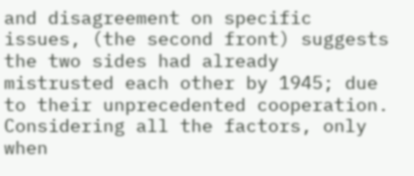and disagreement on specific issues, (the second front) suggests the two sides had already mistrusted each other by 1945; due to their unprecedented cooperation. Considering all the factors, only when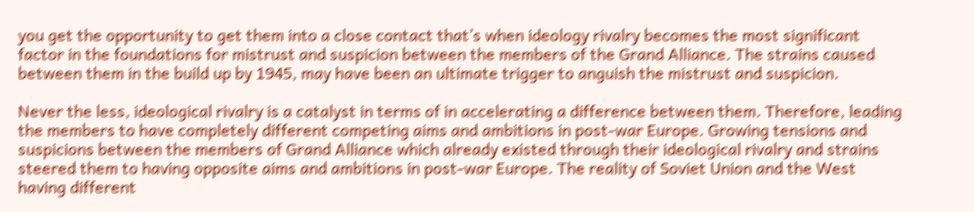you get the opportunity to get them into a close contact that’s when ideology rivalry becomes the most significant factor in the foundations for mistrust and suspicion between the members of the Grand Alliance. The strains caused between them in the build up by 1945, may have been an ultimate trigger to anguish the mistrust and suspicion.

Never the less, ideological rivalry is a catalyst in terms of in accelerating a difference between them. Therefore, leading the members to have completely different competing aims and ambitions in post-war Europe. Growing tensions and suspicions between the members of Grand Alliance which already existed through their ideological rivalry and strains steered them to having opposite aims and ambitions in post-war Europe. The reality of Soviet Union and the West having different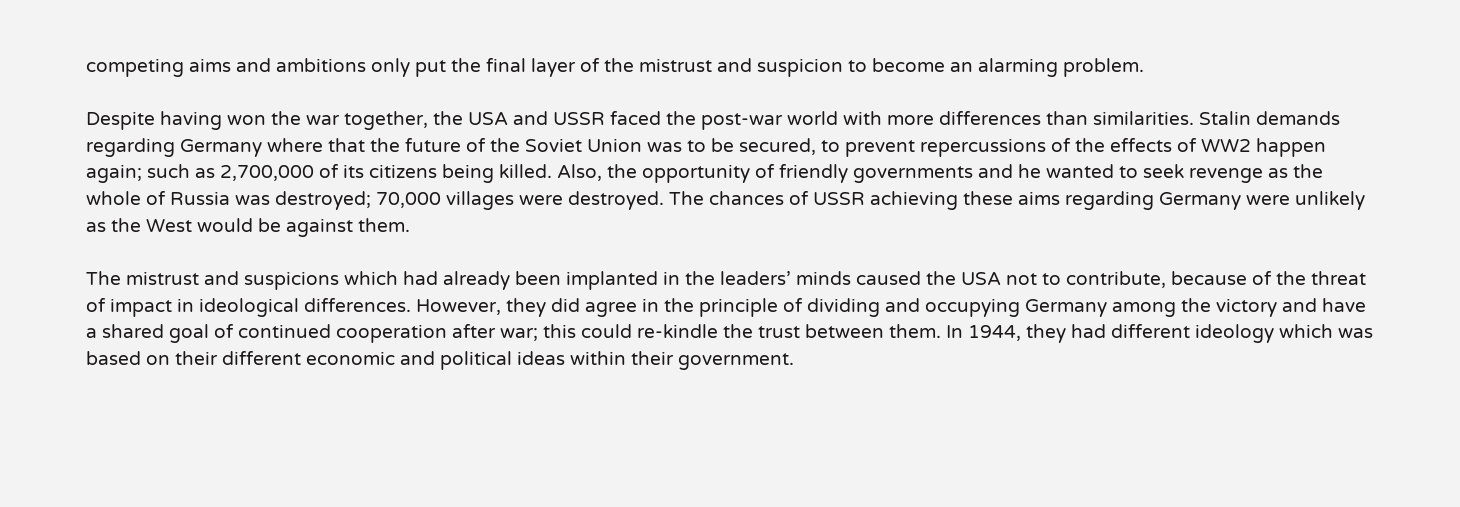competing aims and ambitions only put the final layer of the mistrust and suspicion to become an alarming problem.

Despite having won the war together, the USA and USSR faced the post-war world with more differences than similarities. Stalin demands regarding Germany where that the future of the Soviet Union was to be secured, to prevent repercussions of the effects of WW2 happen again; such as 2,700,000 of its citizens being killed. Also, the opportunity of friendly governments and he wanted to seek revenge as the whole of Russia was destroyed; 70,000 villages were destroyed. The chances of USSR achieving these aims regarding Germany were unlikely as the West would be against them.

The mistrust and suspicions which had already been implanted in the leaders’ minds caused the USA not to contribute, because of the threat of impact in ideological differences. However, they did agree in the principle of dividing and occupying Germany among the victory and have a shared goal of continued cooperation after war; this could re-kindle the trust between them. In 1944, they had different ideology which was based on their different economic and political ideas within their government.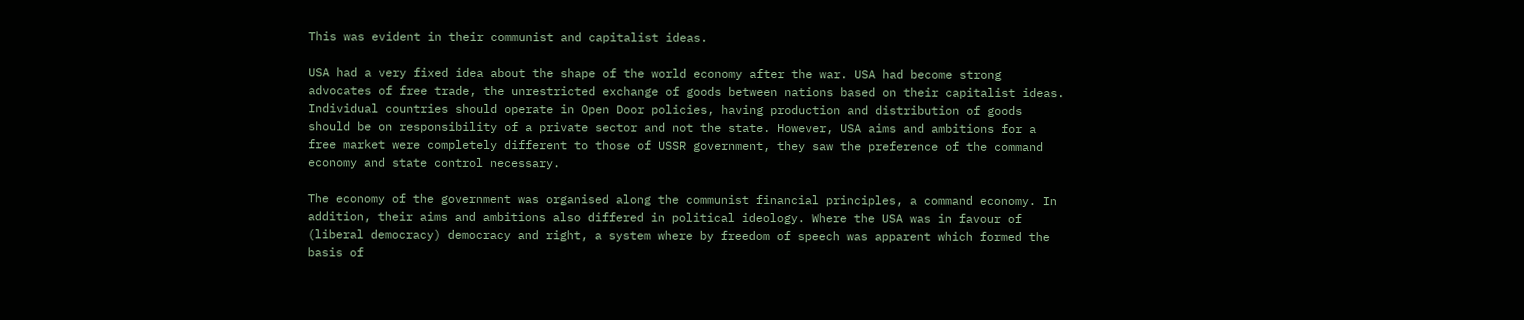This was evident in their communist and capitalist ideas.

USA had a very fixed idea about the shape of the world economy after the war. USA had become strong advocates of free trade, the unrestricted exchange of goods between nations based on their capitalist ideas. Individual countries should operate in Open Door policies, having production and distribution of goods should be on responsibility of a private sector and not the state. However, USA aims and ambitions for a free market were completely different to those of USSR government, they saw the preference of the command economy and state control necessary.

The economy of the government was organised along the communist financial principles, a command economy. In addition, their aims and ambitions also differed in political ideology. Where the USA was in favour of (liberal democracy) democracy and right, a system where by freedom of speech was apparent which formed the basis of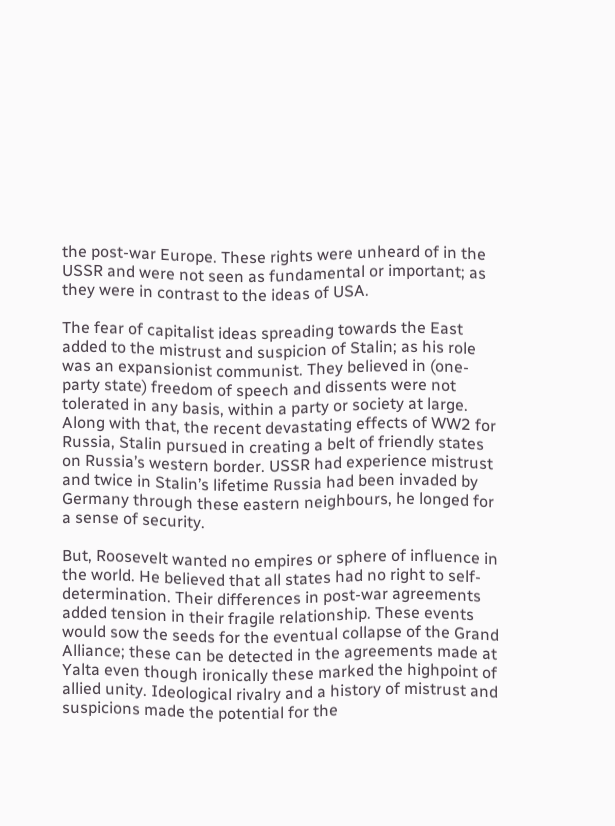the post-war Europe. These rights were unheard of in the USSR and were not seen as fundamental or important; as they were in contrast to the ideas of USA.

The fear of capitalist ideas spreading towards the East added to the mistrust and suspicion of Stalin; as his role was an expansionist communist. They believed in (one-party state) freedom of speech and dissents were not tolerated in any basis, within a party or society at large. Along with that, the recent devastating effects of WW2 for Russia, Stalin pursued in creating a belt of friendly states on Russia’s western border. USSR had experience mistrust and twice in Stalin’s lifetime Russia had been invaded by Germany through these eastern neighbours, he longed for a sense of security.

But, Roosevelt wanted no empires or sphere of influence in the world. He believed that all states had no right to self-determination. Their differences in post-war agreements added tension in their fragile relationship. These events would sow the seeds for the eventual collapse of the Grand Alliance; these can be detected in the agreements made at Yalta even though ironically these marked the highpoint of allied unity. Ideological rivalry and a history of mistrust and suspicions made the potential for the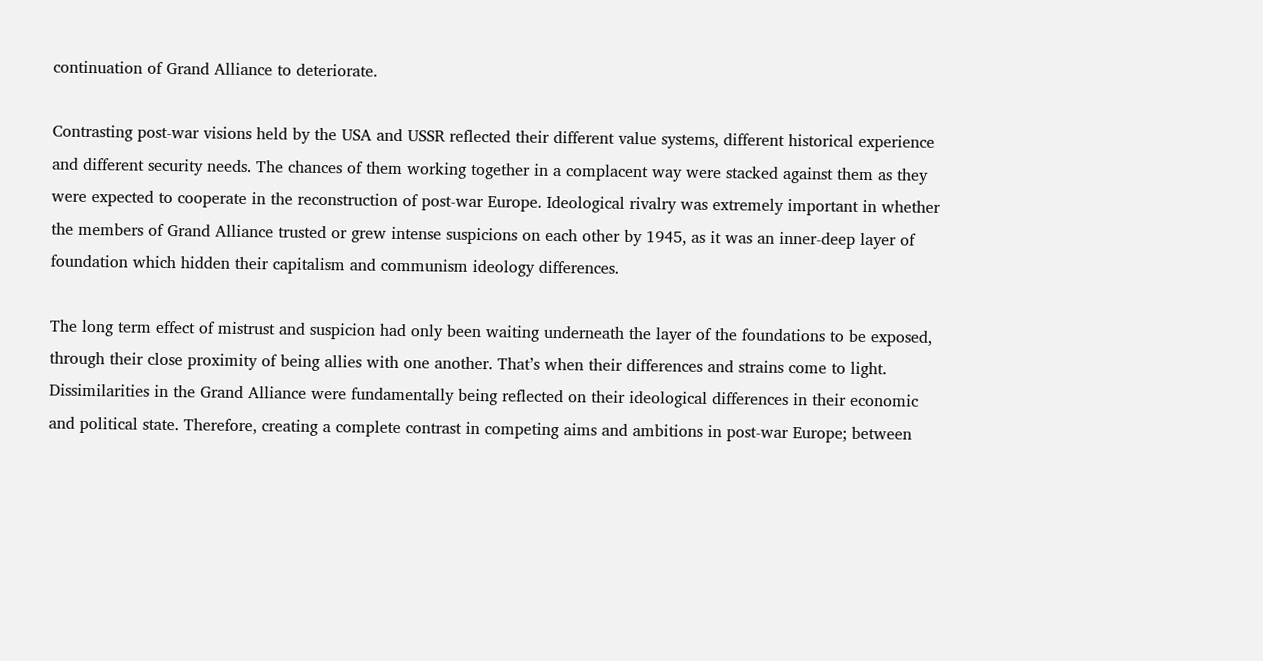continuation of Grand Alliance to deteriorate.

Contrasting post-war visions held by the USA and USSR reflected their different value systems, different historical experience and different security needs. The chances of them working together in a complacent way were stacked against them as they were expected to cooperate in the reconstruction of post-war Europe. Ideological rivalry was extremely important in whether the members of Grand Alliance trusted or grew intense suspicions on each other by 1945, as it was an inner-deep layer of foundation which hidden their capitalism and communism ideology differences.

The long term effect of mistrust and suspicion had only been waiting underneath the layer of the foundations to be exposed, through their close proximity of being allies with one another. That’s when their differences and strains come to light. Dissimilarities in the Grand Alliance were fundamentally being reflected on their ideological differences in their economic and political state. Therefore, creating a complete contrast in competing aims and ambitions in post-war Europe; between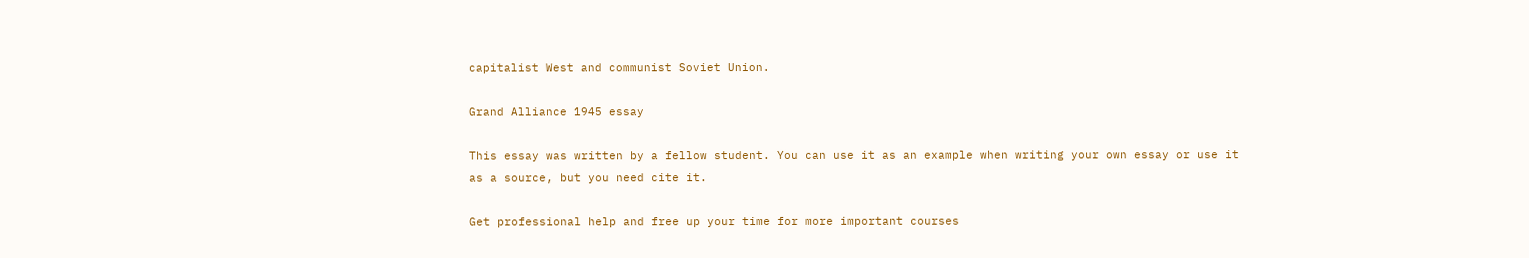capitalist West and communist Soviet Union.

Grand Alliance 1945 essay

This essay was written by a fellow student. You can use it as an example when writing your own essay or use it as a source, but you need cite it.

Get professional help and free up your time for more important courses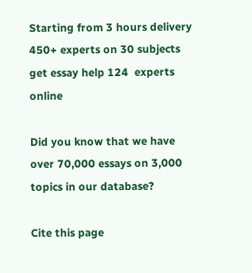Starting from 3 hours delivery 450+ experts on 30 subjects
get essay help 124  experts online

Did you know that we have over 70,000 essays on 3,000 topics in our database?

Cite this page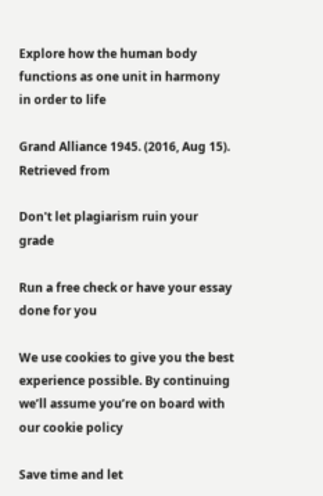Explore how the human body functions as one unit in harmony in order to life

Grand Alliance 1945. (2016, Aug 15). Retrieved from

Don't let plagiarism ruin your grade

Run a free check or have your essay done for you

We use cookies to give you the best experience possible. By continuing we’ll assume you’re on board with our cookie policy

Save time and let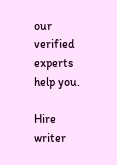our verified experts help you.

Hire writer